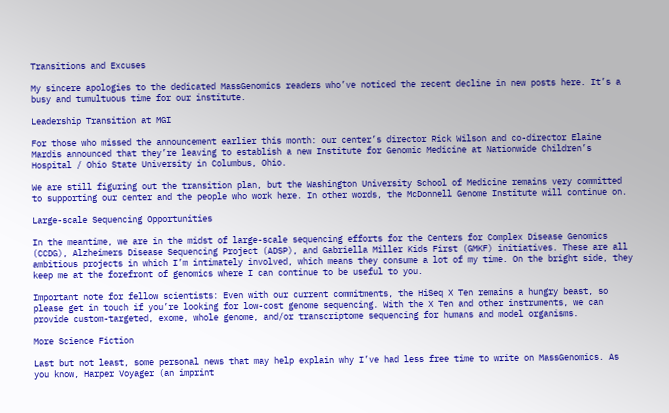Transitions and Excuses

My sincere apologies to the dedicated MassGenomics readers who’ve noticed the recent decline in new posts here. It’s a busy and tumultuous time for our institute.

Leadership Transition at MGI

For those who missed the announcement earlier this month: our center’s director Rick Wilson and co-director Elaine Mardis announced that they’re leaving to establish a new Institute for Genomic Medicine at Nationwide Children’s Hospital / Ohio State University in Columbus, Ohio.

We are still figuring out the transition plan, but the Washington University School of Medicine remains very committed to supporting our center and the people who work here. In other words, the McDonnell Genome Institute will continue on.

Large-scale Sequencing Opportunities

In the meantime, we are in the midst of large-scale sequencing efforts for the Centers for Complex Disease Genomics (CCDG), Alzheimers Disease Sequencing Project (ADSP), and Gabriella Miller Kids First (GMKF) initiatives. These are all ambitious projects in which I’m intimately involved, which means they consume a lot of my time. On the bright side, they keep me at the forefront of genomics where I can continue to be useful to you.

Important note for fellow scientists: Even with our current commitments, the HiSeq X Ten remains a hungry beast, so please get in touch if you’re looking for low-cost genome sequencing. With the X Ten and other instruments, we can provide custom-targeted, exome, whole genome, and/or transcriptome sequencing for humans and model organisms.

More Science Fiction

Last but not least, some personal news that may help explain why I’ve had less free time to write on MassGenomics. As you know, Harper Voyager (an imprint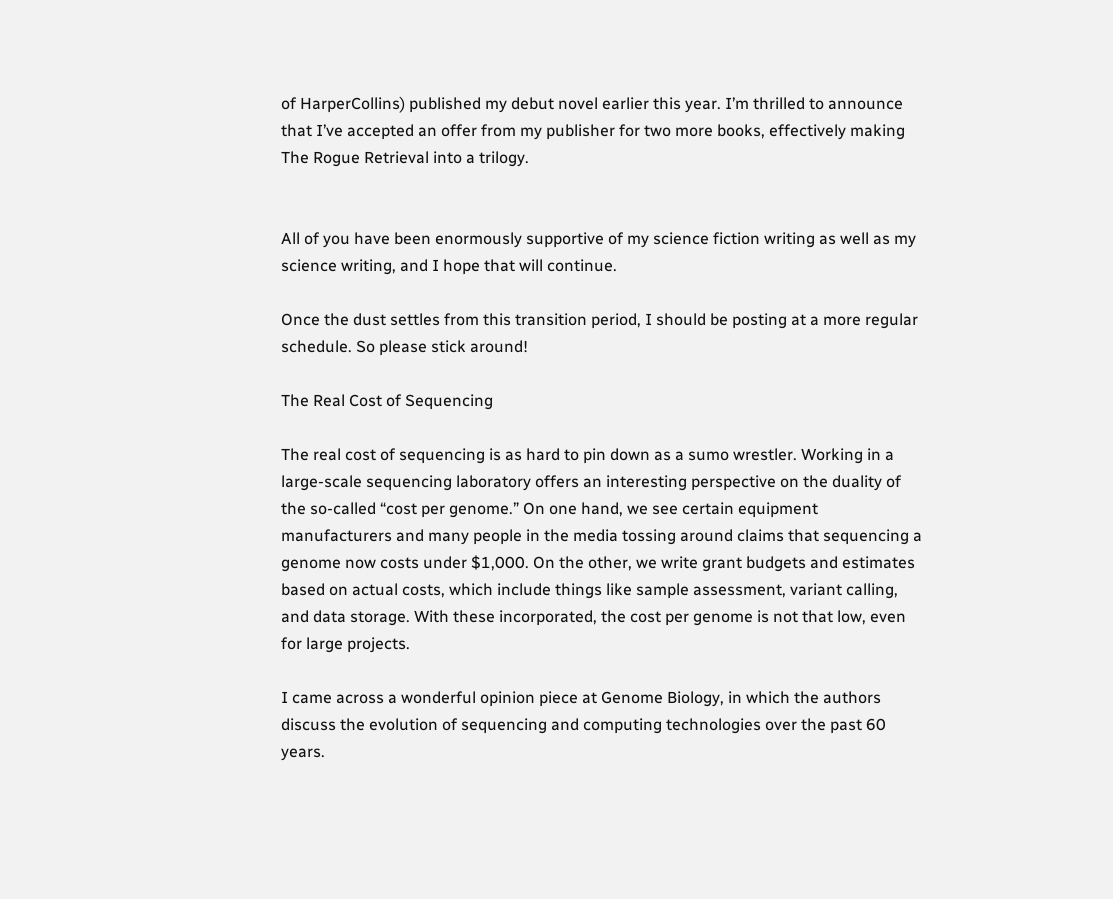of HarperCollins) published my debut novel earlier this year. I’m thrilled to announce that I’ve accepted an offer from my publisher for two more books, effectively making The Rogue Retrieval into a trilogy.


All of you have been enormously supportive of my science fiction writing as well as my science writing, and I hope that will continue.

Once the dust settles from this transition period, I should be posting at a more regular schedule. So please stick around!

The Real Cost of Sequencing

The real cost of sequencing is as hard to pin down as a sumo wrestler. Working in a large-scale sequencing laboratory offers an interesting perspective on the duality of the so-called “cost per genome.” On one hand, we see certain equipment manufacturers and many people in the media tossing around claims that sequencing a genome now costs under $1,000. On the other, we write grant budgets and estimates based on actual costs, which include things like sample assessment, variant calling, and data storage. With these incorporated, the cost per genome is not that low, even for large projects.

I came across a wonderful opinion piece at Genome Biology, in which the authors discuss the evolution of sequencing and computing technologies over the past 60 years.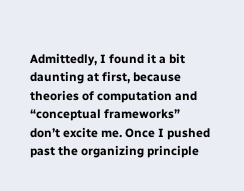Admittedly, I found it a bit daunting at first, because theories of computation and “conceptual frameworks” don’t excite me. Once I pushed past the organizing principle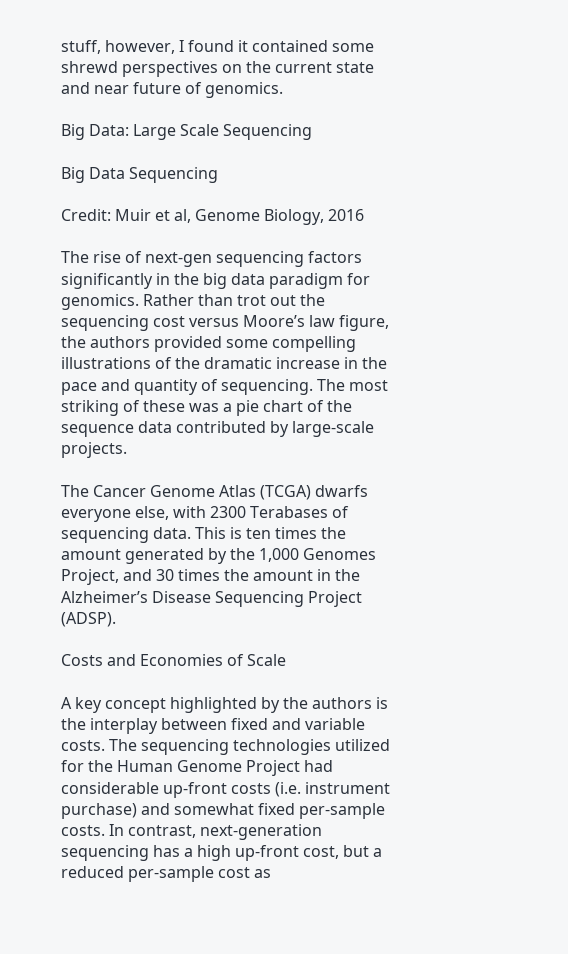stuff, however, I found it contained some shrewd perspectives on the current state and near future of genomics.

Big Data: Large Scale Sequencing

Big Data Sequencing

Credit: Muir et al, Genome Biology, 2016

The rise of next-gen sequencing factors significantly in the big data paradigm for genomics. Rather than trot out the sequencing cost versus Moore’s law figure, the authors provided some compelling illustrations of the dramatic increase in the pace and quantity of sequencing. The most striking of these was a pie chart of the sequence data contributed by large-scale projects.

The Cancer Genome Atlas (TCGA) dwarfs everyone else, with 2300 Terabases of sequencing data. This is ten times the amount generated by the 1,000 Genomes Project, and 30 times the amount in the Alzheimer’s Disease Sequencing Project (ADSP).

Costs and Economies of Scale

A key concept highlighted by the authors is the interplay between fixed and variable costs. The sequencing technologies utilized for the Human Genome Project had considerable up-front costs (i.e. instrument purchase) and somewhat fixed per-sample costs. In contrast, next-generation sequencing has a high up-front cost, but a reduced per-sample cost as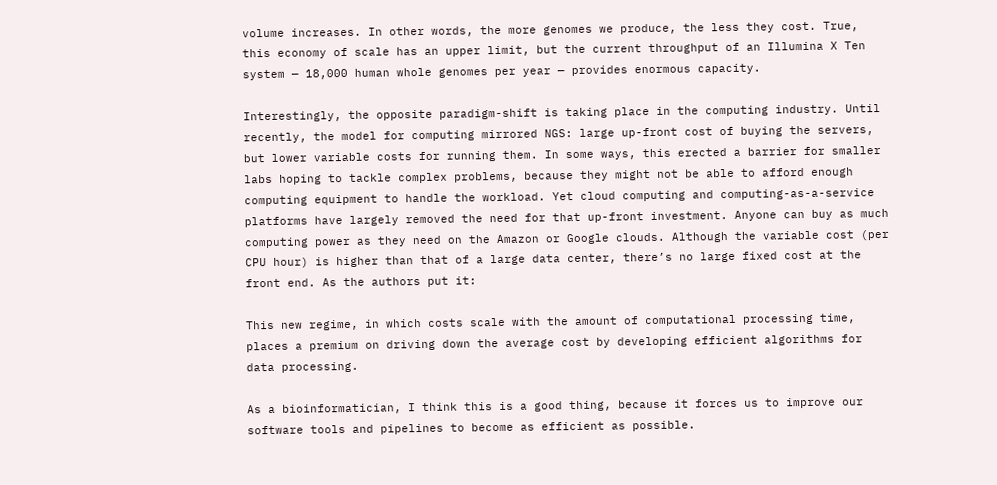volume increases. In other words, the more genomes we produce, the less they cost. True, this economy of scale has an upper limit, but the current throughput of an Illumina X Ten system — 18,000 human whole genomes per year — provides enormous capacity.

Interestingly, the opposite paradigm-shift is taking place in the computing industry. Until recently, the model for computing mirrored NGS: large up-front cost of buying the servers, but lower variable costs for running them. In some ways, this erected a barrier for smaller labs hoping to tackle complex problems, because they might not be able to afford enough computing equipment to handle the workload. Yet cloud computing and computing-as-a-service platforms have largely removed the need for that up-front investment. Anyone can buy as much computing power as they need on the Amazon or Google clouds. Although the variable cost (per CPU hour) is higher than that of a large data center, there’s no large fixed cost at the front end. As the authors put it:

This new regime, in which costs scale with the amount of computational processing time, places a premium on driving down the average cost by developing efficient algorithms for data processing.

As a bioinformatician, I think this is a good thing, because it forces us to improve our software tools and pipelines to become as efficient as possible.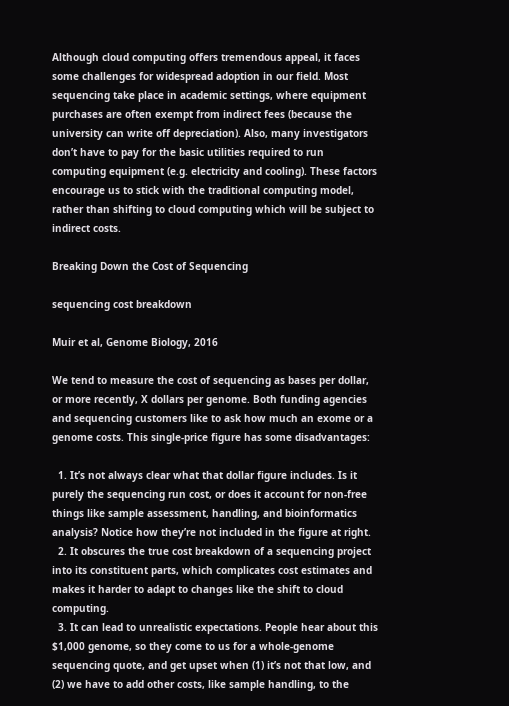Although cloud computing offers tremendous appeal, it faces some challenges for widespread adoption in our field. Most sequencing take place in academic settings, where equipment purchases are often exempt from indirect fees (because the university can write off depreciation). Also, many investigators don’t have to pay for the basic utilities required to run computing equipment (e.g. electricity and cooling). These factors encourage us to stick with the traditional computing model, rather than shifting to cloud computing which will be subject to indirect costs.

Breaking Down the Cost of Sequencing

sequencing cost breakdown

Muir et al, Genome Biology, 2016

We tend to measure the cost of sequencing as bases per dollar, or more recently, X dollars per genome. Both funding agencies and sequencing customers like to ask how much an exome or a genome costs. This single-price figure has some disadvantages:

  1. It’s not always clear what that dollar figure includes. Is it purely the sequencing run cost, or does it account for non-free things like sample assessment, handling, and bioinformatics analysis? Notice how they’re not included in the figure at right.
  2. It obscures the true cost breakdown of a sequencing project into its constituent parts, which complicates cost estimates and makes it harder to adapt to changes like the shift to cloud computing.
  3. It can lead to unrealistic expectations. People hear about this $1,000 genome, so they come to us for a whole-genome sequencing quote, and get upset when (1) it’s not that low, and (2) we have to add other costs, like sample handling, to the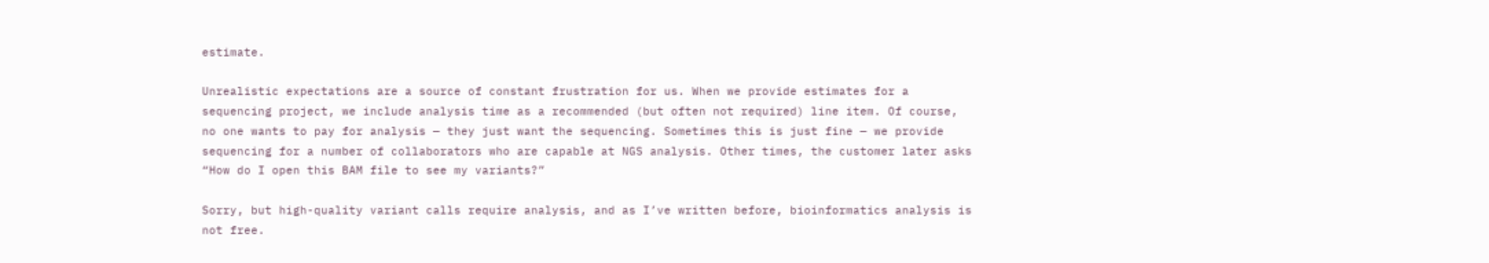estimate.

Unrealistic expectations are a source of constant frustration for us. When we provide estimates for a sequencing project, we include analysis time as a recommended (but often not required) line item. Of course, no one wants to pay for analysis — they just want the sequencing. Sometimes this is just fine — we provide sequencing for a number of collaborators who are capable at NGS analysis. Other times, the customer later asks “How do I open this BAM file to see my variants?”

Sorry, but high-quality variant calls require analysis, and as I’ve written before, bioinformatics analysis is not free.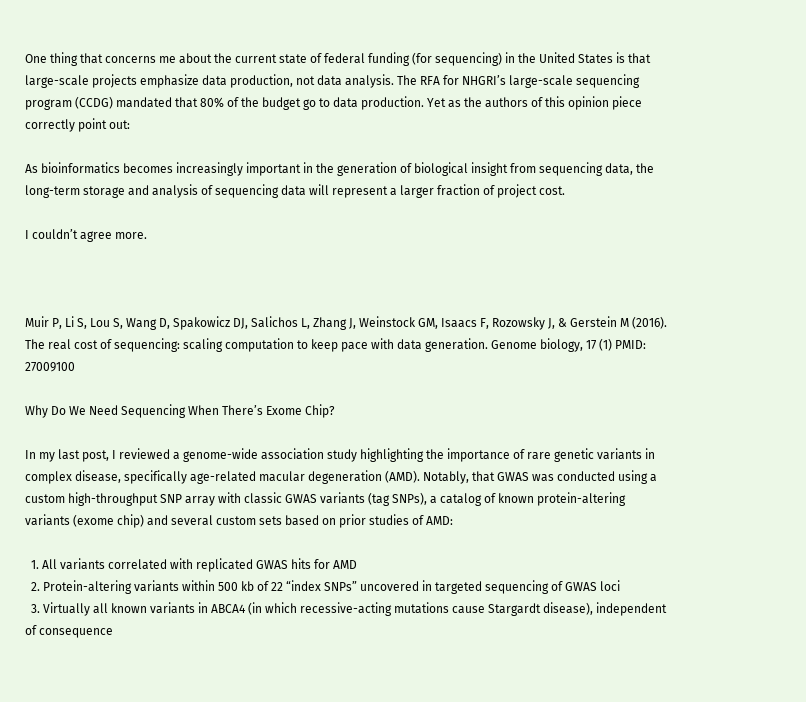One thing that concerns me about the current state of federal funding (for sequencing) in the United States is that large-scale projects emphasize data production, not data analysis. The RFA for NHGRI’s large-scale sequencing program (CCDG) mandated that 80% of the budget go to data production. Yet as the authors of this opinion piece correctly point out:

As bioinformatics becomes increasingly important in the generation of biological insight from sequencing data, the long-term storage and analysis of sequencing data will represent a larger fraction of project cost.

I couldn’t agree more.



Muir P, Li S, Lou S, Wang D, Spakowicz DJ, Salichos L, Zhang J, Weinstock GM, Isaacs F, Rozowsky J, & Gerstein M (2016). The real cost of sequencing: scaling computation to keep pace with data generation. Genome biology, 17 (1) PMID: 27009100

Why Do We Need Sequencing When There’s Exome Chip?

In my last post, I reviewed a genome-wide association study highlighting the importance of rare genetic variants in complex disease, specifically age-related macular degeneration (AMD). Notably, that GWAS was conducted using a custom high-throughput SNP array with classic GWAS variants (tag SNPs), a catalog of known protein-altering variants (exome chip) and several custom sets based on prior studies of AMD:

  1. All variants correlated with replicated GWAS hits for AMD
  2. Protein-altering variants within 500 kb of 22 “index SNPs” uncovered in targeted sequencing of GWAS loci
  3. Virtually all known variants in ABCA4 (in which recessive-acting mutations cause Stargardt disease), independent of consequence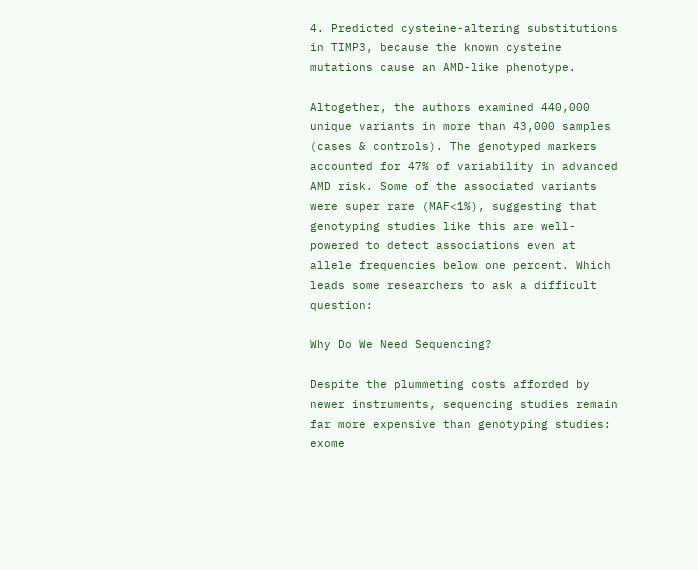4. Predicted cysteine-altering substitutions in TIMP3, because the known cysteine mutations cause an AMD-like phenotype.

Altogether, the authors examined 440,000 unique variants in more than 43,000 samples (cases & controls). The genotyped markers accounted for 47% of variability in advanced AMD risk. Some of the associated variants were super rare (MAF<1%), suggesting that genotyping studies like this are well-powered to detect associations even at allele frequencies below one percent. Which leads some researchers to ask a difficult question:

Why Do We Need Sequencing?

Despite the plummeting costs afforded by newer instruments, sequencing studies remain far more expensive than genotyping studies: exome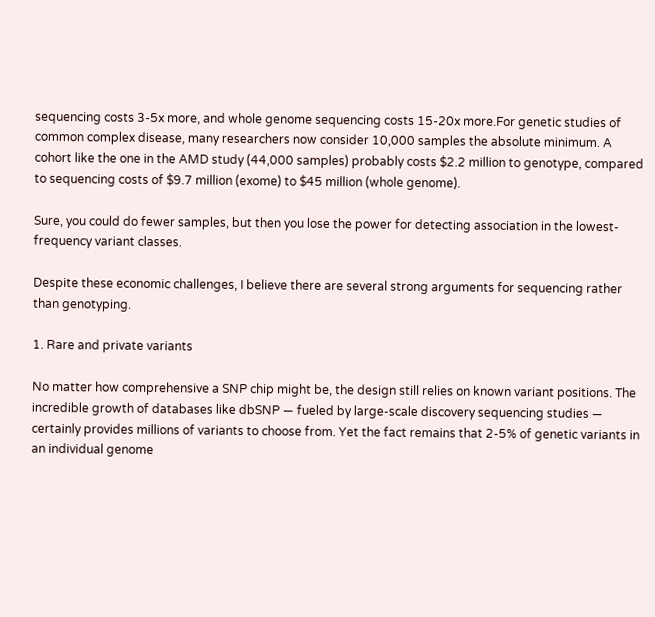sequencing costs 3-5x more, and whole genome sequencing costs 15-20x more.For genetic studies of common complex disease, many researchers now consider 10,000 samples the absolute minimum. A cohort like the one in the AMD study (44,000 samples) probably costs $2.2 million to genotype, compared to sequencing costs of $9.7 million (exome) to $45 million (whole genome).

Sure, you could do fewer samples, but then you lose the power for detecting association in the lowest-frequency variant classes.

Despite these economic challenges, I believe there are several strong arguments for sequencing rather than genotyping.

1. Rare and private variants

No matter how comprehensive a SNP chip might be, the design still relies on known variant positions. The incredible growth of databases like dbSNP — fueled by large-scale discovery sequencing studies — certainly provides millions of variants to choose from. Yet the fact remains that 2-5% of genetic variants in an individual genome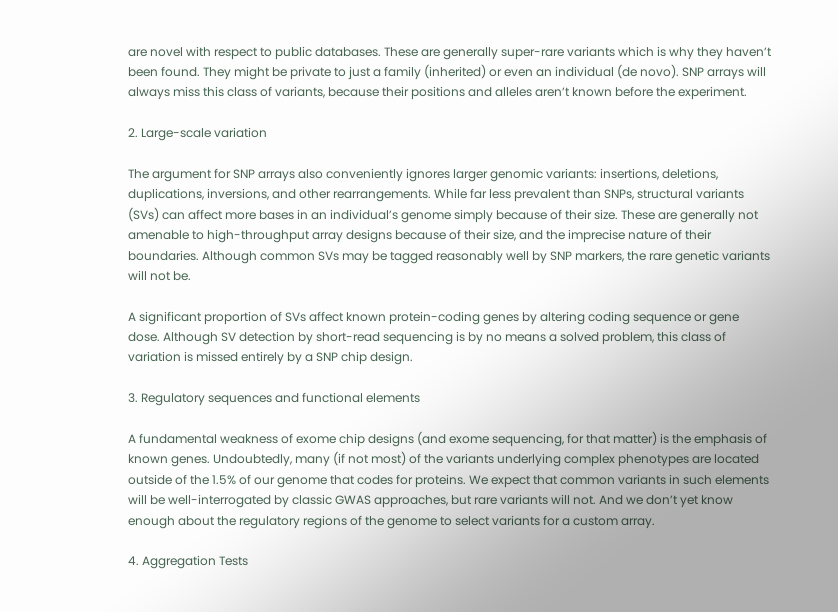are novel with respect to public databases. These are generally super-rare variants which is why they haven’t been found. They might be private to just a family (inherited) or even an individual (de novo). SNP arrays will always miss this class of variants, because their positions and alleles aren’t known before the experiment.

2. Large-scale variation

The argument for SNP arrays also conveniently ignores larger genomic variants: insertions, deletions, duplications, inversions, and other rearrangements. While far less prevalent than SNPs, structural variants (SVs) can affect more bases in an individual’s genome simply because of their size. These are generally not amenable to high-throughput array designs because of their size, and the imprecise nature of their boundaries. Although common SVs may be tagged reasonably well by SNP markers, the rare genetic variants will not be.

A significant proportion of SVs affect known protein-coding genes by altering coding sequence or gene dose. Although SV detection by short-read sequencing is by no means a solved problem, this class of variation is missed entirely by a SNP chip design.

3. Regulatory sequences and functional elements

A fundamental weakness of exome chip designs (and exome sequencing, for that matter) is the emphasis of known genes. Undoubtedly, many (if not most) of the variants underlying complex phenotypes are located outside of the 1.5% of our genome that codes for proteins. We expect that common variants in such elements will be well-interrogated by classic GWAS approaches, but rare variants will not. And we don’t yet know enough about the regulatory regions of the genome to select variants for a custom array.

4. Aggregation Tests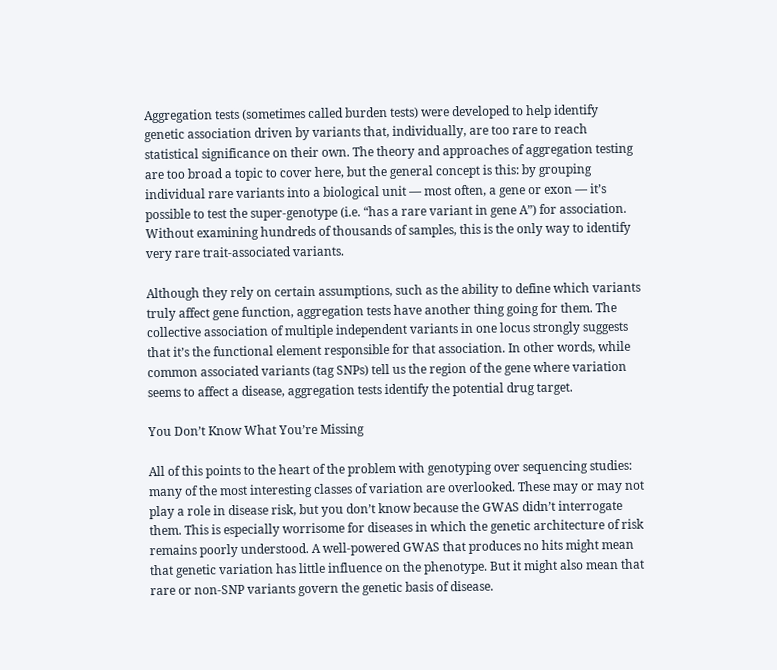Aggregation tests (sometimes called burden tests) were developed to help identify genetic association driven by variants that, individually, are too rare to reach statistical significance on their own. The theory and approaches of aggregation testing are too broad a topic to cover here, but the general concept is this: by grouping individual rare variants into a biological unit — most often, a gene or exon — it’s possible to test the super-genotype (i.e. “has a rare variant in gene A”) for association. Without examining hundreds of thousands of samples, this is the only way to identify very rare trait-associated variants.

Although they rely on certain assumptions, such as the ability to define which variants truly affect gene function, aggregation tests have another thing going for them. The collective association of multiple independent variants in one locus strongly suggests that it’s the functional element responsible for that association. In other words, while common associated variants (tag SNPs) tell us the region of the gene where variation seems to affect a disease, aggregation tests identify the potential drug target.

You Don’t Know What You’re Missing

All of this points to the heart of the problem with genotyping over sequencing studies: many of the most interesting classes of variation are overlooked. These may or may not play a role in disease risk, but you don’t know because the GWAS didn’t interrogate them. This is especially worrisome for diseases in which the genetic architecture of risk remains poorly understood. A well-powered GWAS that produces no hits might mean that genetic variation has little influence on the phenotype. But it might also mean that rare or non-SNP variants govern the genetic basis of disease.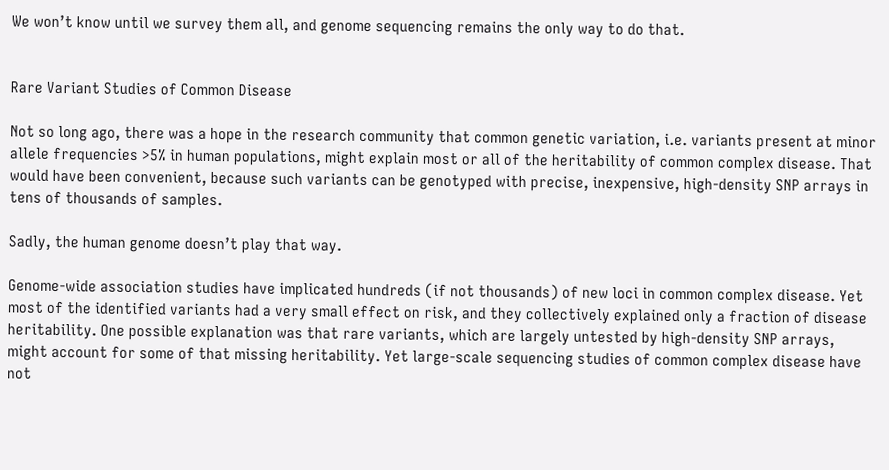We won’t know until we survey them all, and genome sequencing remains the only way to do that.


Rare Variant Studies of Common Disease

Not so long ago, there was a hope in the research community that common genetic variation, i.e. variants present at minor allele frequencies >5% in human populations, might explain most or all of the heritability of common complex disease. That would have been convenient, because such variants can be genotyped with precise, inexpensive, high-density SNP arrays in tens of thousands of samples.

Sadly, the human genome doesn’t play that way.

Genome-wide association studies have implicated hundreds (if not thousands) of new loci in common complex disease. Yet most of the identified variants had a very small effect on risk, and they collectively explained only a fraction of disease heritability. One possible explanation was that rare variants, which are largely untested by high-density SNP arrays, might account for some of that missing heritability. Yet large-scale sequencing studies of common complex disease have not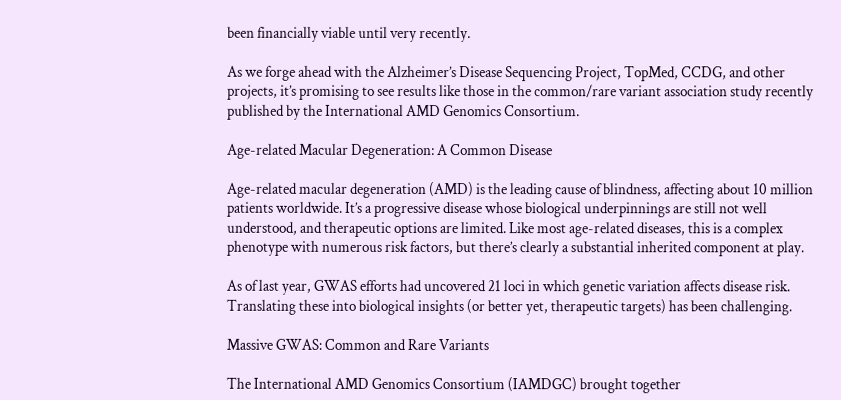been financially viable until very recently.

As we forge ahead with the Alzheimer’s Disease Sequencing Project, TopMed, CCDG, and other projects, it’s promising to see results like those in the common/rare variant association study recently published by the International AMD Genomics Consortium.

Age-related Macular Degeneration: A Common Disease

Age-related macular degeneration (AMD) is the leading cause of blindness, affecting about 10 million patients worldwide. It’s a progressive disease whose biological underpinnings are still not well understood, and therapeutic options are limited. Like most age-related diseases, this is a complex phenotype with numerous risk factors, but there’s clearly a substantial inherited component at play.

As of last year, GWAS efforts had uncovered 21 loci in which genetic variation affects disease risk. Translating these into biological insights (or better yet, therapeutic targets) has been challenging.

Massive GWAS: Common and Rare Variants

The International AMD Genomics Consortium (IAMDGC) brought together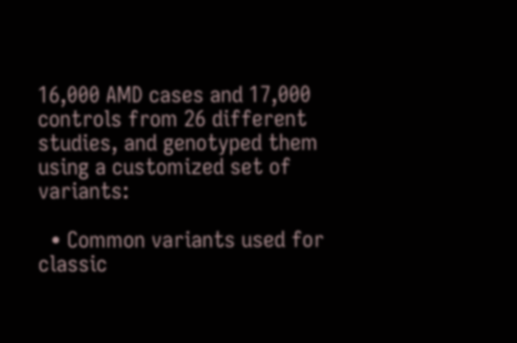16,000 AMD cases and 17,000 controls from 26 different studies, and genotyped them using a customized set of variants:

  • Common variants used for classic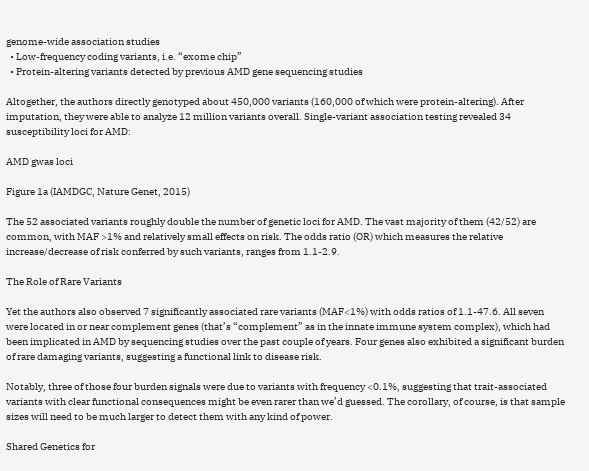genome-wide association studies
  • Low-frequency coding variants, i.e. “exome chip”
  • Protein-altering variants detected by previous AMD gene sequencing studies

Altogether, the authors directly genotyped about 450,000 variants (160,000 of which were protein-altering). After imputation, they were able to analyze 12 million variants overall. Single-variant association testing revealed 34 susceptibility loci for AMD:

AMD gwas loci

Figure 1a (IAMDGC, Nature Genet, 2015)

The 52 associated variants roughly double the number of genetic loci for AMD. The vast majority of them (42/52) are common, with MAF >1% and relatively small effects on risk. The odds ratio (OR) which measures the relative increase/decrease of risk conferred by such variants, ranges from 1.1-2.9.

The Role of Rare Variants

Yet the authors also observed 7 significantly associated rare variants (MAF<1%) with odds ratios of 1.1-47.6. All seven were located in or near complement genes (that’s “complement” as in the innate immune system complex), which had been implicated in AMD by sequencing studies over the past couple of years. Four genes also exhibited a significant burden of rare damaging variants, suggesting a functional link to disease risk.

Notably, three of those four burden signals were due to variants with frequency <0.1%, suggesting that trait-associated variants with clear functional consequences might be even rarer than we’d guessed. The corollary, of course, is that sample sizes will need to be much larger to detect them with any kind of power.

Shared Genetics for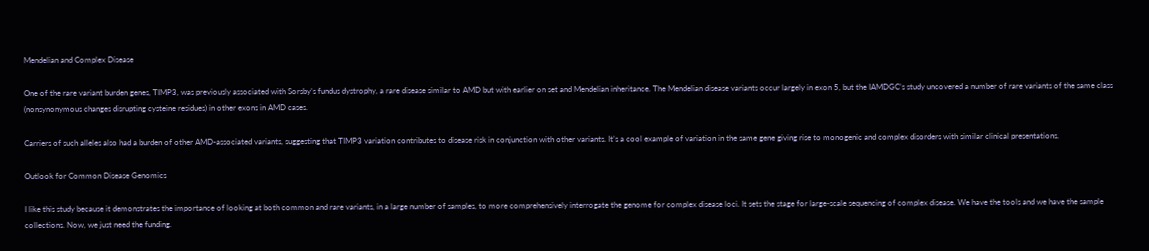Mendelian and Complex Disease

One of the rare variant burden genes, TIMP3, was previously associated with Sorsby’s fundus dystrophy, a rare disease similar to AMD but with earlier on set and Mendelian inheritance. The Mendelian disease variants occur largely in exon 5, but the IAMDGC’s study uncovered a number of rare variants of the same class (nonsynonymous changes disrupting cysteine residues) in other exons in AMD cases.

Carriers of such alleles also had a burden of other AMD-associated variants, suggesting that TIMP3 variation contributes to disease risk in conjunction with other variants. It’s a cool example of variation in the same gene giving rise to monogenic and complex disorders with similar clinical presentations.

Outlook for Common Disease Genomics

I like this study because it demonstrates the importance of looking at both common and rare variants, in a large number of samples, to more comprehensively interrogate the genome for complex disease loci. It sets the stage for large-scale sequencing of complex disease. We have the tools and we have the sample collections. Now, we just need the funding.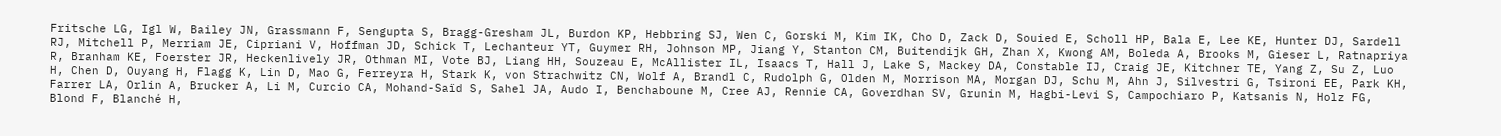Fritsche LG, Igl W, Bailey JN, Grassmann F, Sengupta S, Bragg-Gresham JL, Burdon KP, Hebbring SJ, Wen C, Gorski M, Kim IK, Cho D, Zack D, Souied E, Scholl HP, Bala E, Lee KE, Hunter DJ, Sardell RJ, Mitchell P, Merriam JE, Cipriani V, Hoffman JD, Schick T, Lechanteur YT, Guymer RH, Johnson MP, Jiang Y, Stanton CM, Buitendijk GH, Zhan X, Kwong AM, Boleda A, Brooks M, Gieser L, Ratnapriya R, Branham KE, Foerster JR, Heckenlively JR, Othman MI, Vote BJ, Liang HH, Souzeau E, McAllister IL, Isaacs T, Hall J, Lake S, Mackey DA, Constable IJ, Craig JE, Kitchner TE, Yang Z, Su Z, Luo H, Chen D, Ouyang H, Flagg K, Lin D, Mao G, Ferreyra H, Stark K, von Strachwitz CN, Wolf A, Brandl C, Rudolph G, Olden M, Morrison MA, Morgan DJ, Schu M, Ahn J, Silvestri G, Tsironi EE, Park KH, Farrer LA, Orlin A, Brucker A, Li M, Curcio CA, Mohand-Saïd S, Sahel JA, Audo I, Benchaboune M, Cree AJ, Rennie CA, Goverdhan SV, Grunin M, Hagbi-Levi S, Campochiaro P, Katsanis N, Holz FG, Blond F, Blanché H,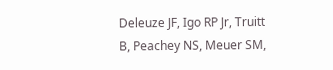Deleuze JF, Igo RP Jr, Truitt B, Peachey NS, Meuer SM,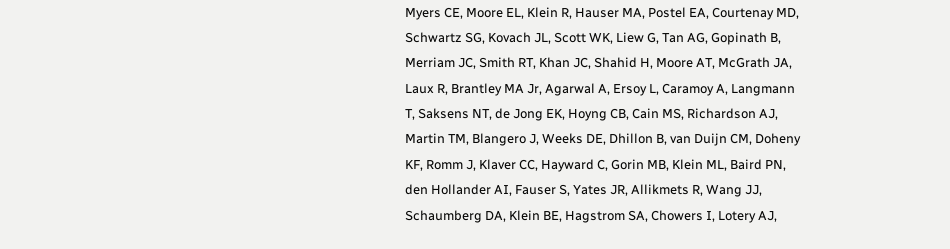Myers CE, Moore EL, Klein R, Hauser MA, Postel EA, Courtenay MD, Schwartz SG, Kovach JL, Scott WK, Liew G, Tan AG, Gopinath B, Merriam JC, Smith RT, Khan JC, Shahid H, Moore AT, McGrath JA, Laux R, Brantley MA Jr, Agarwal A, Ersoy L, Caramoy A, Langmann T, Saksens NT, de Jong EK, Hoyng CB, Cain MS, Richardson AJ, Martin TM, Blangero J, Weeks DE, Dhillon B, van Duijn CM, Doheny KF, Romm J, Klaver CC, Hayward C, Gorin MB, Klein ML, Baird PN, den Hollander AI, Fauser S, Yates JR, Allikmets R, Wang JJ, Schaumberg DA, Klein BE, Hagstrom SA, Chowers I, Lotery AJ,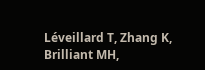Léveillard T, Zhang K, Brilliant MH,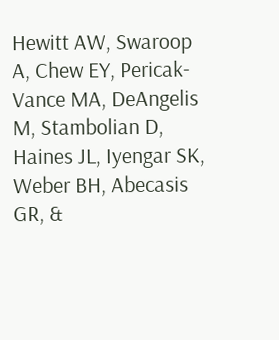Hewitt AW, Swaroop A, Chew EY, Pericak-Vance MA, DeAngelis M, Stambolian D, Haines JL, Iyengar SK, Weber BH, Abecasis GR, &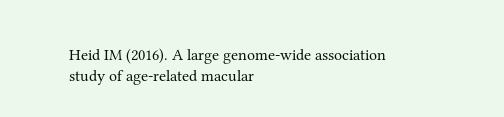Heid IM (2016). A large genome-wide association study of age-related macular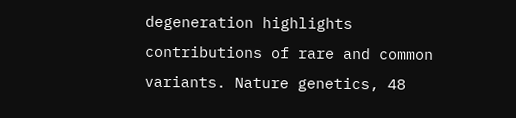degeneration highlights contributions of rare and common variants. Nature genetics, 48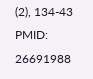(2), 134-43 PMID: 26691988